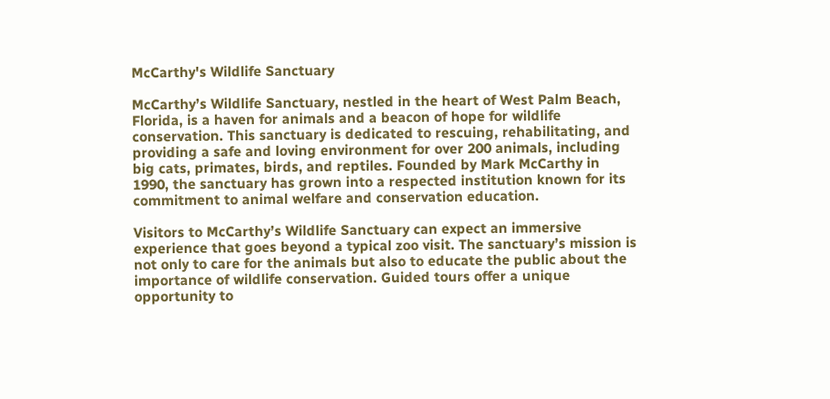McCarthy's Wildlife Sanctuary

McCarthy’s Wildlife Sanctuary, nestled in the heart of West Palm Beach, Florida, is a haven for animals and a beacon of hope for wildlife conservation. This sanctuary is dedicated to rescuing, rehabilitating, and providing a safe and loving environment for over 200 animals, including big cats, primates, birds, and reptiles. Founded by Mark McCarthy in 1990, the sanctuary has grown into a respected institution known for its commitment to animal welfare and conservation education.

Visitors to McCarthy’s Wildlife Sanctuary can expect an immersive experience that goes beyond a typical zoo visit. The sanctuary’s mission is not only to care for the animals but also to educate the public about the importance of wildlife conservation. Guided tours offer a unique opportunity to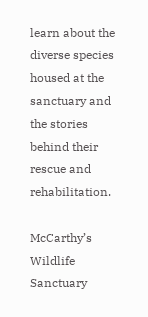learn about the diverse species housed at the sanctuary and the stories behind their rescue and rehabilitation.

McCarthy’s Wildlife Sanctuary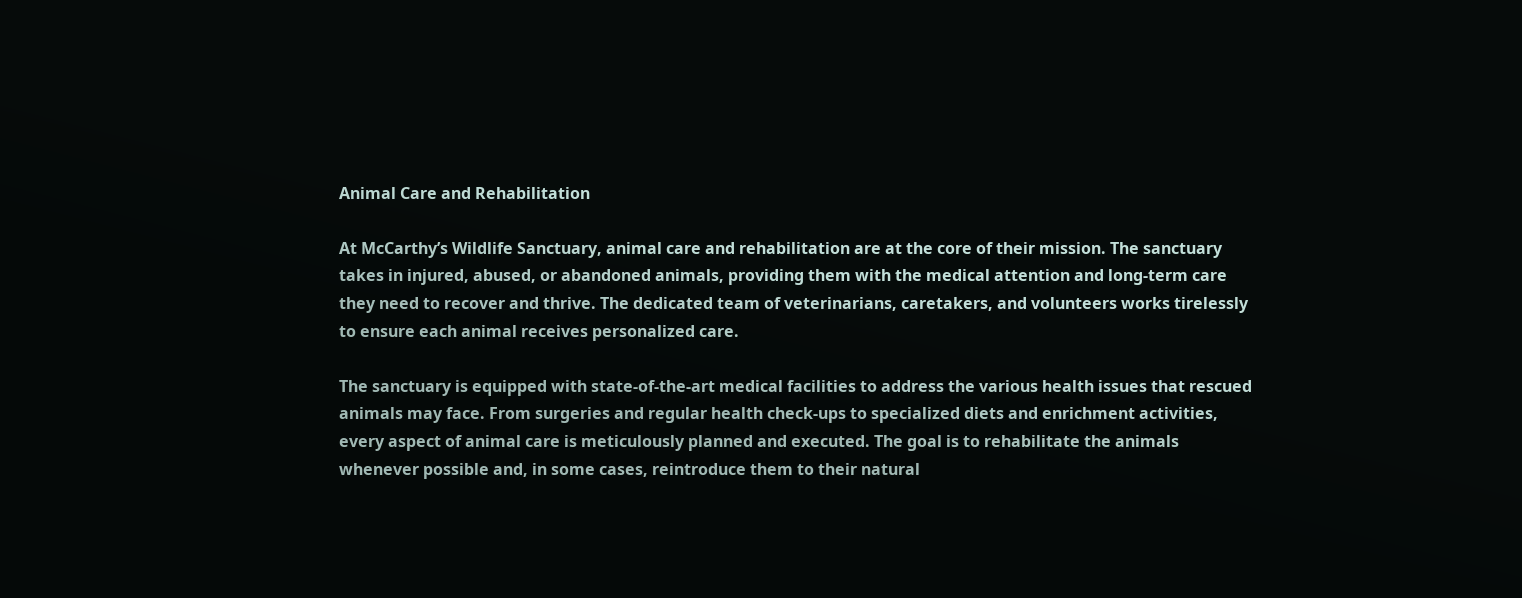Animal Care and Rehabilitation

At McCarthy’s Wildlife Sanctuary, animal care and rehabilitation are at the core of their mission. The sanctuary takes in injured, abused, or abandoned animals, providing them with the medical attention and long-term care they need to recover and thrive. The dedicated team of veterinarians, caretakers, and volunteers works tirelessly to ensure each animal receives personalized care.

The sanctuary is equipped with state-of-the-art medical facilities to address the various health issues that rescued animals may face. From surgeries and regular health check-ups to specialized diets and enrichment activities, every aspect of animal care is meticulously planned and executed. The goal is to rehabilitate the animals whenever possible and, in some cases, reintroduce them to their natural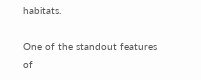habitats.

One of the standout features of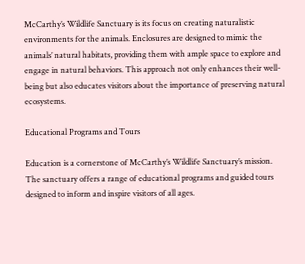McCarthy’s Wildlife Sanctuary is its focus on creating naturalistic environments for the animals. Enclosures are designed to mimic the animals’ natural habitats, providing them with ample space to explore and engage in natural behaviors. This approach not only enhances their well-being but also educates visitors about the importance of preserving natural ecosystems.

Educational Programs and Tours

Education is a cornerstone of McCarthy’s Wildlife Sanctuary’s mission. The sanctuary offers a range of educational programs and guided tours designed to inform and inspire visitors of all ages.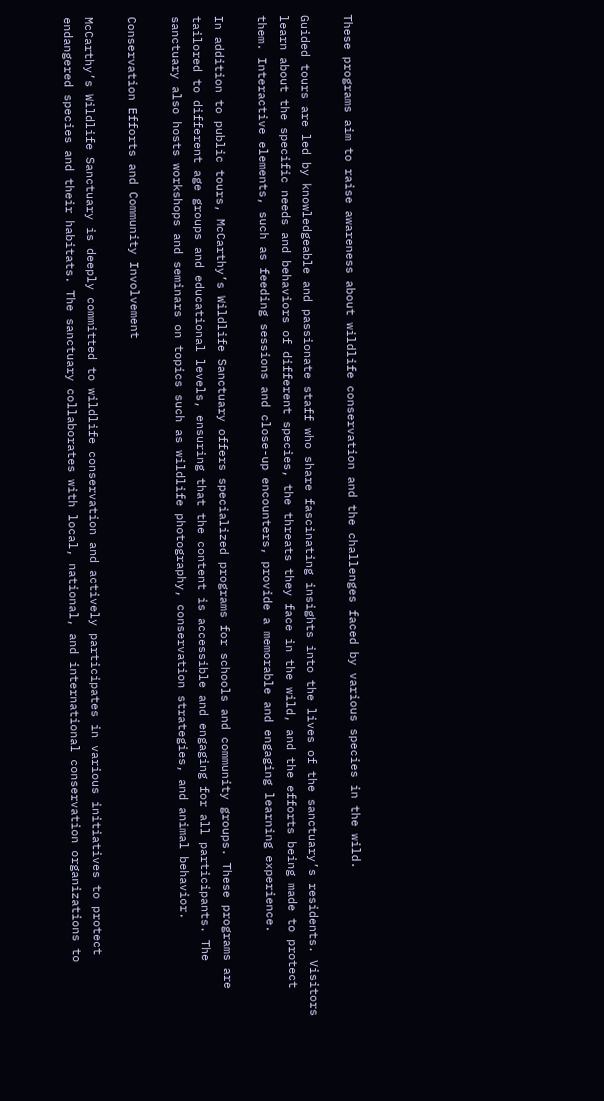These programs aim to raise awareness about wildlife conservation and the challenges faced by various species in the wild.

Guided tours are led by knowledgeable and passionate staff who share fascinating insights into the lives of the sanctuary’s residents. Visitors learn about the specific needs and behaviors of different species, the threats they face in the wild, and the efforts being made to protect them. Interactive elements, such as feeding sessions and close-up encounters, provide a memorable and engaging learning experience.

In addition to public tours, McCarthy’s Wildlife Sanctuary offers specialized programs for schools and community groups. These programs are tailored to different age groups and educational levels, ensuring that the content is accessible and engaging for all participants. The sanctuary also hosts workshops and seminars on topics such as wildlife photography, conservation strategies, and animal behavior.

Conservation Efforts and Community Involvement

McCarthy’s Wildlife Sanctuary is deeply committed to wildlife conservation and actively participates in various initiatives to protect endangered species and their habitats. The sanctuary collaborates with local, national, and international conservation organizations to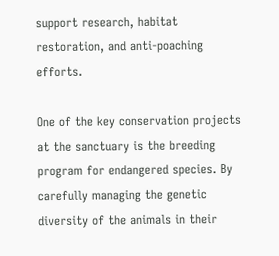support research, habitat restoration, and anti-poaching efforts.

One of the key conservation projects at the sanctuary is the breeding program for endangered species. By carefully managing the genetic diversity of the animals in their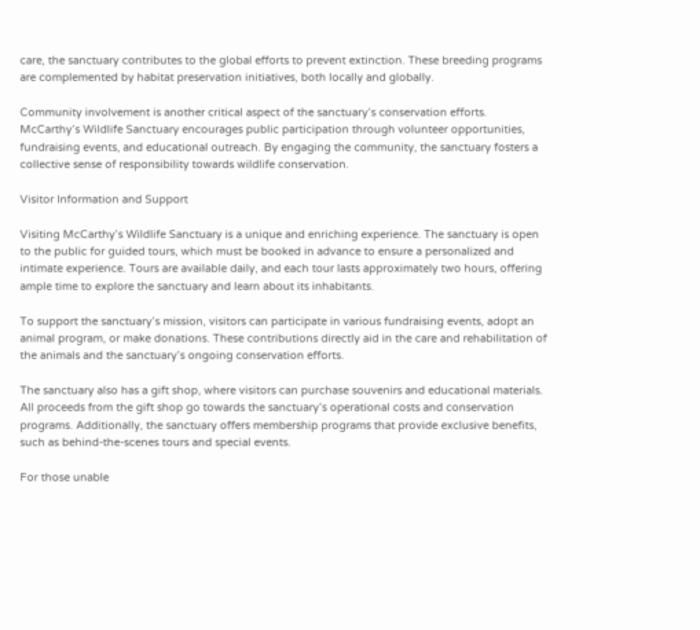care, the sanctuary contributes to the global efforts to prevent extinction. These breeding programs are complemented by habitat preservation initiatives, both locally and globally.

Community involvement is another critical aspect of the sanctuary’s conservation efforts. McCarthy’s Wildlife Sanctuary encourages public participation through volunteer opportunities, fundraising events, and educational outreach. By engaging the community, the sanctuary fosters a collective sense of responsibility towards wildlife conservation.

Visitor Information and Support

Visiting McCarthy’s Wildlife Sanctuary is a unique and enriching experience. The sanctuary is open to the public for guided tours, which must be booked in advance to ensure a personalized and intimate experience. Tours are available daily, and each tour lasts approximately two hours, offering ample time to explore the sanctuary and learn about its inhabitants.

To support the sanctuary’s mission, visitors can participate in various fundraising events, adopt an animal program, or make donations. These contributions directly aid in the care and rehabilitation of the animals and the sanctuary’s ongoing conservation efforts.

The sanctuary also has a gift shop, where visitors can purchase souvenirs and educational materials. All proceeds from the gift shop go towards the sanctuary’s operational costs and conservation programs. Additionally, the sanctuary offers membership programs that provide exclusive benefits, such as behind-the-scenes tours and special events.

For those unable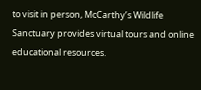to visit in person, McCarthy’s Wildlife Sanctuary provides virtual tours and online educational resources.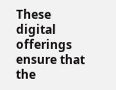These digital offerings ensure that the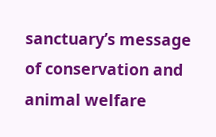sanctuary’s message of conservation and animal welfare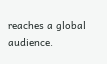reaches a global audience.